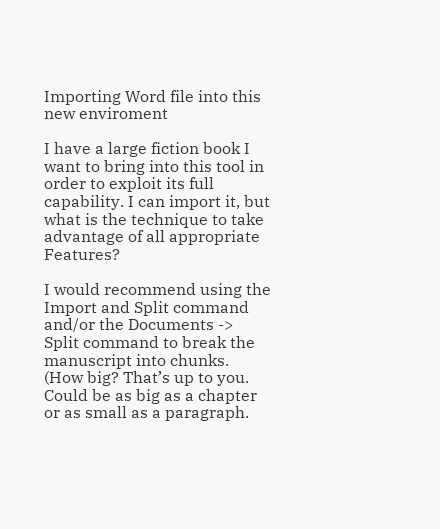Importing Word file into this new enviroment

I have a large fiction book I want to bring into this tool in order to exploit its full capability. I can import it, but what is the technique to take advantage of all appropriate Features?

I would recommend using the Import and Split command and/or the Documents -> Split command to break the manuscript into chunks. (How big? That’s up to you. Could be as big as a chapter or as small as a paragraph.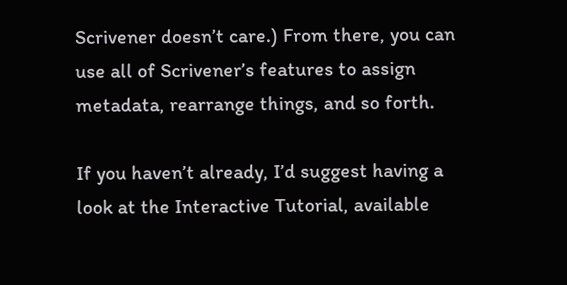Scrivener doesn’t care.) From there, you can use all of Scrivener’s features to assign metadata, rearrange things, and so forth.

If you haven’t already, I’d suggest having a look at the Interactive Tutorial, available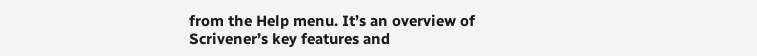from the Help menu. It’s an overview of Scrivener’s key features and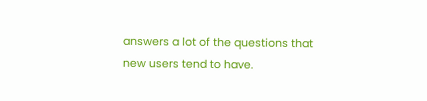answers a lot of the questions that new users tend to have.